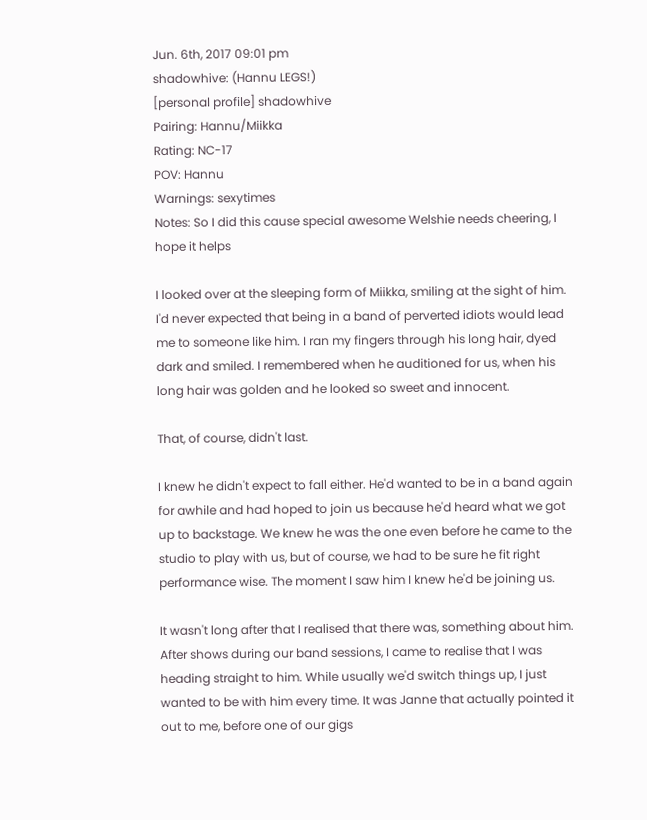Jun. 6th, 2017 09:01 pm
shadowhive: (Hannu LEGS!)
[personal profile] shadowhive
Pairing: Hannu/Miikka
Rating: NC-17
POV: Hannu
Warnings: sexytimes
Notes: So I did this cause special awesome Welshie needs cheering, I hope it helps

I looked over at the sleeping form of Miikka, smiling at the sight of him. I'd never expected that being in a band of perverted idiots would lead me to someone like him. I ran my fingers through his long hair, dyed dark and smiled. I remembered when he auditioned for us, when his long hair was golden and he looked so sweet and innocent.

That, of course, didn't last.

I knew he didn't expect to fall either. He'd wanted to be in a band again for awhile and had hoped to join us because he'd heard what we got up to backstage. We knew he was the one even before he came to the studio to play with us, but of course, we had to be sure he fit right performance wise. The moment I saw him I knew he'd be joining us.

It wasn't long after that I realised that there was, something about him. After shows during our band sessions, I came to realise that I was heading straight to him. While usually we'd switch things up, I just wanted to be with him every time. It was Janne that actually pointed it out to me, before one of our gigs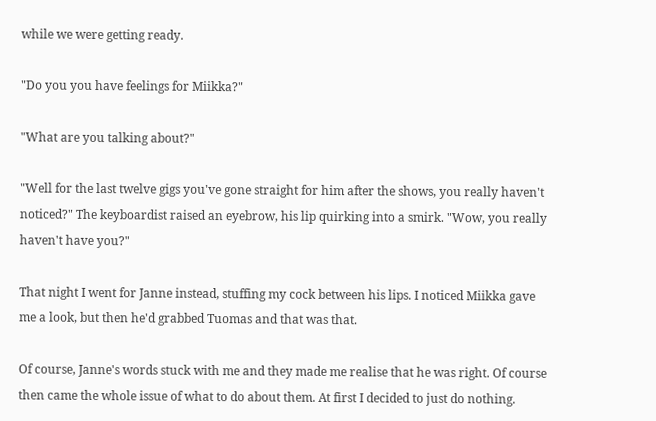while we were getting ready.

"Do you you have feelings for Miikka?"

"What are you talking about?"

"Well for the last twelve gigs you've gone straight for him after the shows, you really haven't noticed?" The keyboardist raised an eyebrow, his lip quirking into a smirk. "Wow, you really haven't have you?"

That night I went for Janne instead, stuffing my cock between his lips. I noticed Miikka gave me a look, but then he'd grabbed Tuomas and that was that.

Of course, Janne's words stuck with me and they made me realise that he was right. Of course then came the whole issue of what to do about them. At first I decided to just do nothing.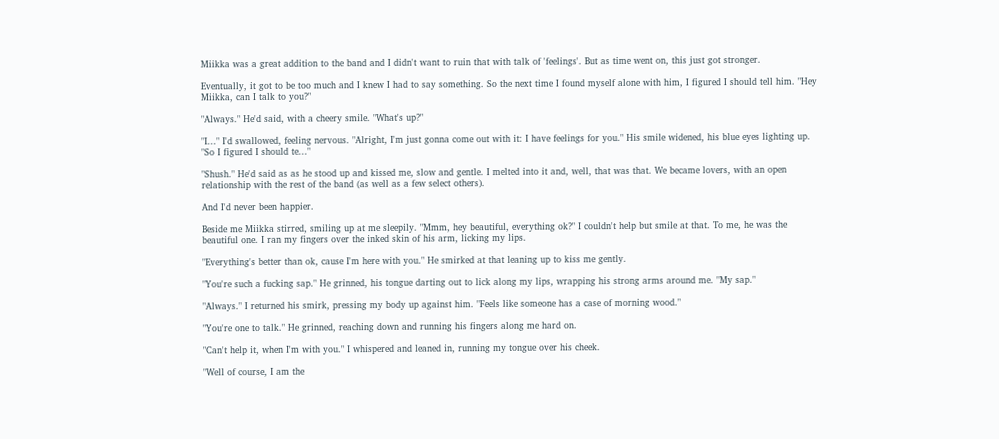Miikka was a great addition to the band and I didn't want to ruin that with talk of 'feelings'. But as time went on, this just got stronger.

Eventually, it got to be too much and I knew I had to say something. So the next time I found myself alone with him, I figured I should tell him. "Hey Miikka, can I talk to you?"

"Always." He'd said, with a cheery smile. "What's up?"

"I..." I'd swallowed, feeling nervous. "Alright, I'm just gonna come out with it: I have feelings for you." His smile widened, his blue eyes lighting up. "So I figured I should te..."

"Shush." He'd said as as he stood up and kissed me, slow and gentle. I melted into it and, well, that was that. We became lovers, with an open relationship with the rest of the band (as well as a few select others).

And I'd never been happier.

Beside me Miikka stirred, smiling up at me sleepily. "Mmm, hey beautiful, everything ok?" I couldn't help but smile at that. To me, he was the beautiful one. I ran my fingers over the inked skin of his arm, licking my lips.

"Everything's better than ok, cause I'm here with you." He smirked at that leaning up to kiss me gently.

"You're such a fucking sap." He grinned, his tongue darting out to lick along my lips, wrapping his strong arms around me. "My sap."

"Always." I returned his smirk, pressing my body up against him. "Feels like someone has a case of morning wood."

"You're one to talk." He grinned, reaching down and running his fingers along me hard on.

"Can't help it, when I'm with you." I whispered and leaned in, running my tongue over his cheek.

"Well of course, I am the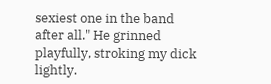sexiest one in the band after all." He grinned playfully, stroking my dick lightly.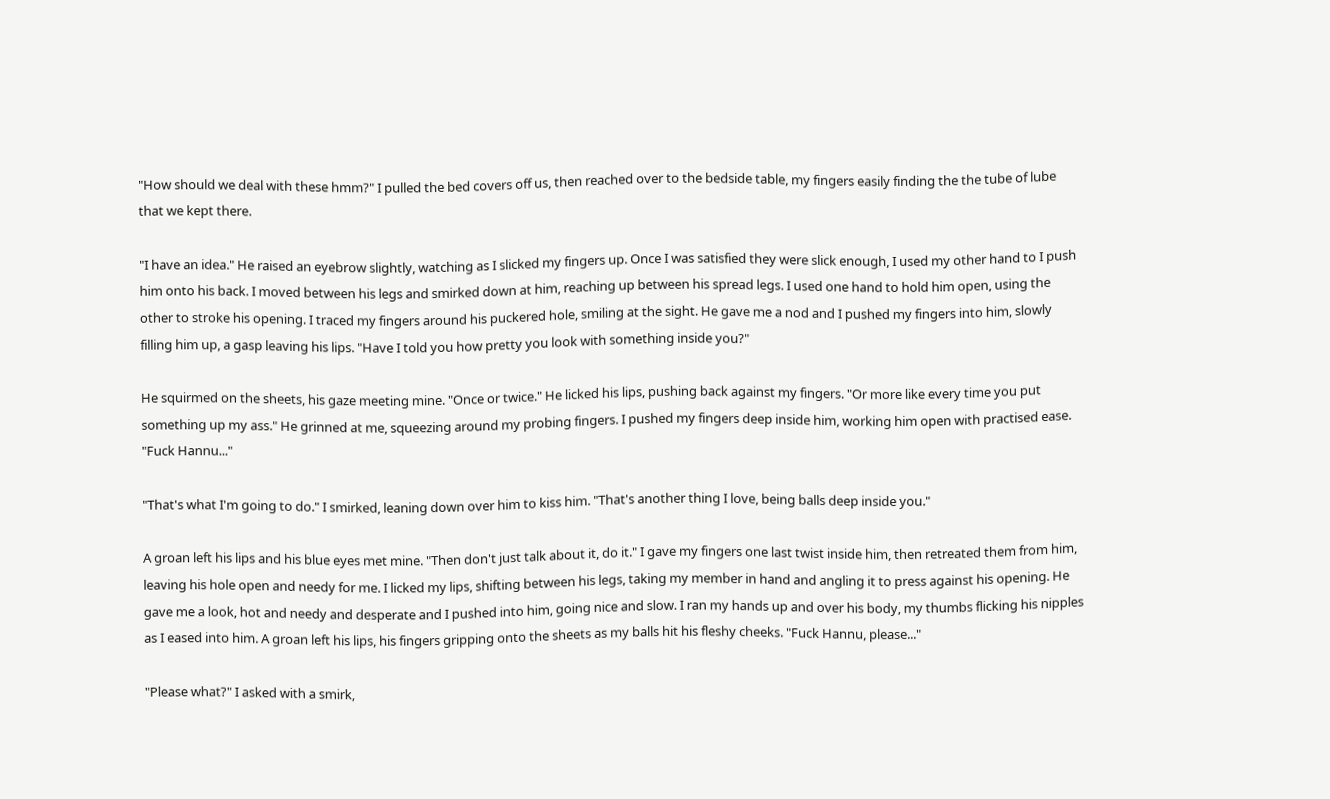"How should we deal with these hmm?" I pulled the bed covers off us, then reached over to the bedside table, my fingers easily finding the the tube of lube that we kept there.

"I have an idea." He raised an eyebrow slightly, watching as I slicked my fingers up. Once I was satisfied they were slick enough, I used my other hand to I push him onto his back. I moved between his legs and smirked down at him, reaching up between his spread legs. I used one hand to hold him open, using the other to stroke his opening. I traced my fingers around his puckered hole, smiling at the sight. He gave me a nod and I pushed my fingers into him, slowly filling him up, a gasp leaving his lips. "Have I told you how pretty you look with something inside you?"

He squirmed on the sheets, his gaze meeting mine. "Once or twice." He licked his lips, pushing back against my fingers. "Or more like every time you put something up my ass." He grinned at me, squeezing around my probing fingers. I pushed my fingers deep inside him, working him open with practised ease. "Fuck Hannu..."

"That's what I'm going to do." I smirked, leaning down over him to kiss him. "That's another thing I love, being balls deep inside you."

A groan left his lips and his blue eyes met mine. "Then don't just talk about it, do it." I gave my fingers one last twist inside him, then retreated them from him, leaving his hole open and needy for me. I licked my lips, shifting between his legs, taking my member in hand and angling it to press against his opening. He gave me a look, hot and needy and desperate and I pushed into him, going nice and slow. I ran my hands up and over his body, my thumbs flicking his nipples as I eased into him. A groan left his lips, his fingers gripping onto the sheets as my balls hit his fleshy cheeks. "Fuck Hannu, please..."

"Please what?" I asked with a smirk,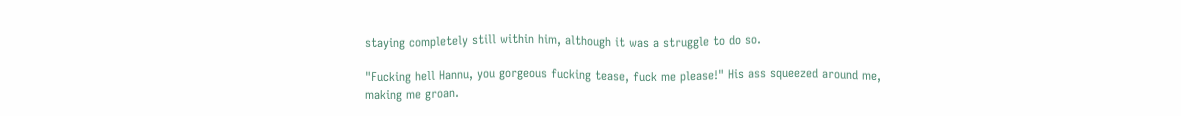staying completely still within him, although it was a struggle to do so.

"Fucking hell Hannu, you gorgeous fucking tease, fuck me please!" His ass squeezed around me, making me groan.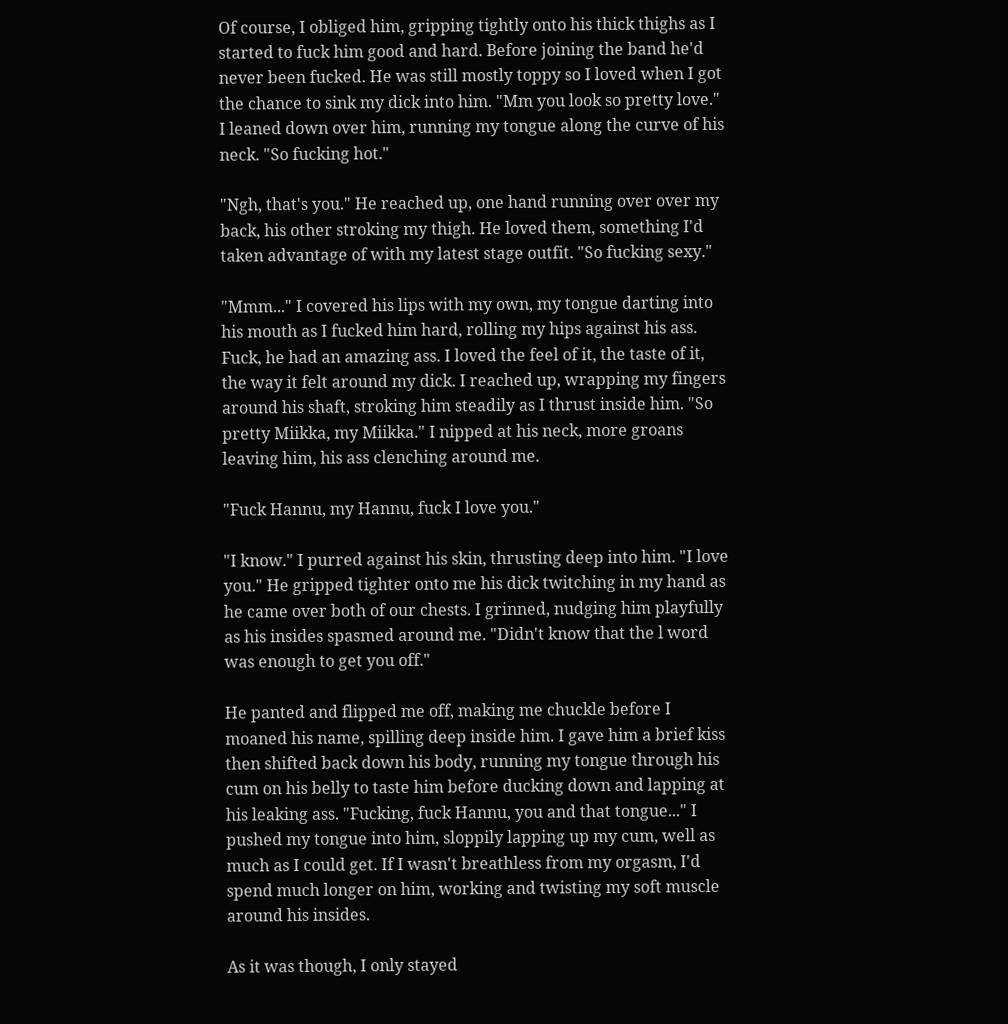Of course, I obliged him, gripping tightly onto his thick thighs as I started to fuck him good and hard. Before joining the band he'd never been fucked. He was still mostly toppy so I loved when I got the chance to sink my dick into him. "Mm you look so pretty love." I leaned down over him, running my tongue along the curve of his neck. "So fucking hot."

"Ngh, that's you." He reached up, one hand running over over my back, his other stroking my thigh. He loved them, something I'd taken advantage of with my latest stage outfit. "So fucking sexy."

"Mmm..." I covered his lips with my own, my tongue darting into his mouth as I fucked him hard, rolling my hips against his ass. Fuck, he had an amazing ass. I loved the feel of it, the taste of it, the way it felt around my dick. I reached up, wrapping my fingers around his shaft, stroking him steadily as I thrust inside him. "So pretty Miikka, my Miikka." I nipped at his neck, more groans leaving him, his ass clenching around me.

"Fuck Hannu, my Hannu, fuck I love you."

"I know." I purred against his skin, thrusting deep into him. "I love you." He gripped tighter onto me his dick twitching in my hand as he came over both of our chests. I grinned, nudging him playfully as his insides spasmed around me. "Didn't know that the l word was enough to get you off."

He panted and flipped me off, making me chuckle before I moaned his name, spilling deep inside him. I gave him a brief kiss then shifted back down his body, running my tongue through his cum on his belly to taste him before ducking down and lapping at his leaking ass. "Fucking, fuck Hannu, you and that tongue..." I pushed my tongue into him, sloppily lapping up my cum, well as much as I could get. If I wasn't breathless from my orgasm, I'd spend much longer on him, working and twisting my soft muscle around his insides.

As it was though, I only stayed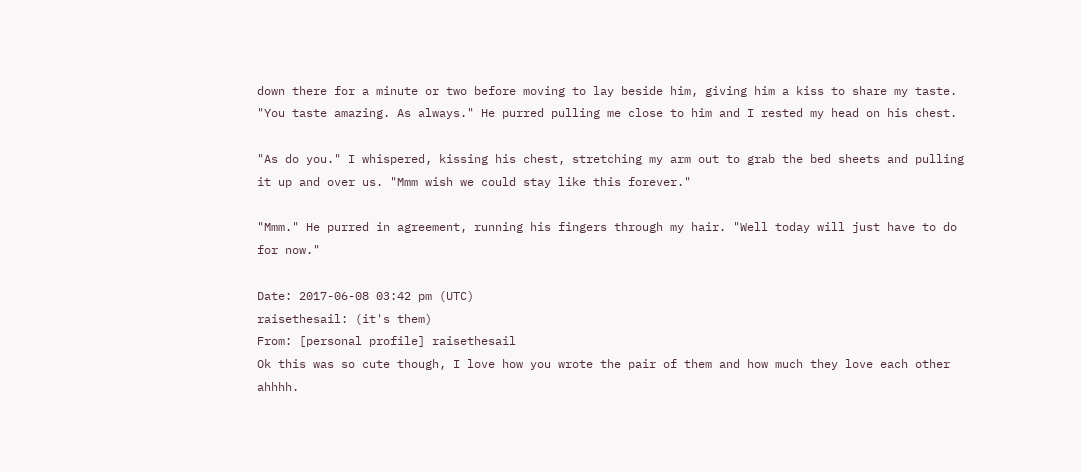down there for a minute or two before moving to lay beside him, giving him a kiss to share my taste. "You taste amazing. As always." He purred pulling me close to him and I rested my head on his chest.

"As do you." I whispered, kissing his chest, stretching my arm out to grab the bed sheets and pulling it up and over us. "Mmm wish we could stay like this forever."

"Mmm." He purred in agreement, running his fingers through my hair. "Well today will just have to do for now."

Date: 2017-06-08 03:42 pm (UTC)
raisethesail: (it's them)
From: [personal profile] raisethesail
Ok this was so cute though, I love how you wrote the pair of them and how much they love each other ahhhh.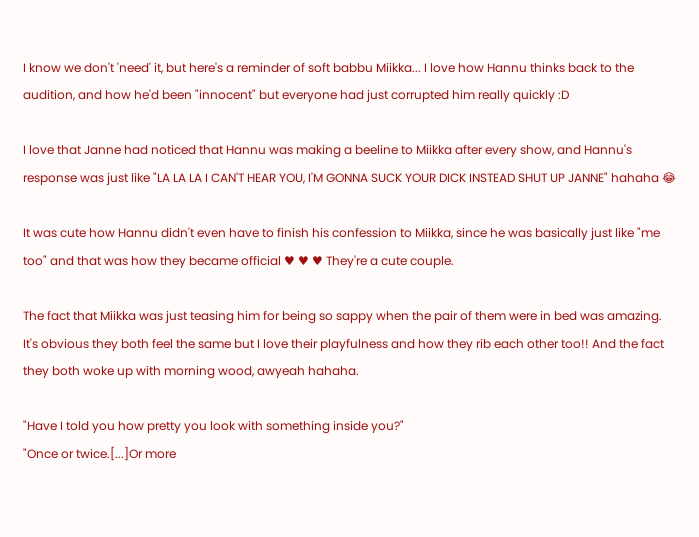I know we don't 'need' it, but here's a reminder of soft babbu Miikka... I love how Hannu thinks back to the audition, and how he'd been "innocent" but everyone had just corrupted him really quickly :D

I love that Janne had noticed that Hannu was making a beeline to Miikka after every show, and Hannu's response was just like "LA LA LA I CAN'T HEAR YOU, I'M GONNA SUCK YOUR DICK INSTEAD SHUT UP JANNE" hahaha 😂

It was cute how Hannu didn't even have to finish his confession to Miikka, since he was basically just like "me too" and that was how they became official ♥ ♥ ♥ They're a cute couple.

The fact that Miikka was just teasing him for being so sappy when the pair of them were in bed was amazing. It's obvious they both feel the same but I love their playfulness and how they rib each other too!! And the fact they both woke up with morning wood, awyeah hahaha.

"Have I told you how pretty you look with something inside you?"
"Once or twice.[...]Or more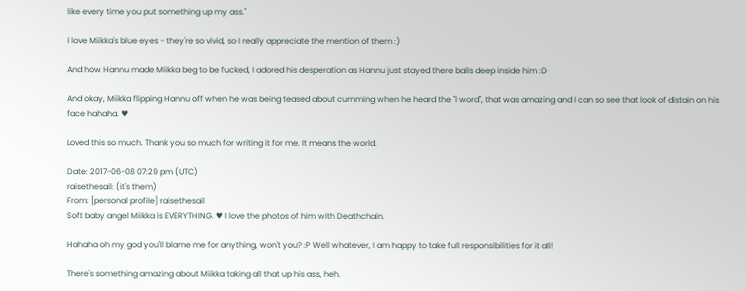like every time you put something up my ass."

I love Miikka's blue eyes - they're so vivid, so I really appreciate the mention of them :)

And how Hannu made Miikka beg to be fucked, I adored his desperation as Hannu just stayed there balls deep inside him :D

And okay, Miikka flipping Hannu off when he was being teased about cumming when he heard the "l word", that was amazing and I can so see that look of distain on his face hahaha. ♥

Loved this so much. Thank you so much for writing it for me. It means the world.

Date: 2017-06-08 07:29 pm (UTC)
raisethesail: (it's them)
From: [personal profile] raisethesail
Soft baby angel Miikka is EVERYTHING. ♥ I love the photos of him with Deathchain.

Hahaha oh my god you'll blame me for anything, won't you? :P Well whatever, I am happy to take full responsibilities for it all!

There's something amazing about Miikka taking all that up his ass, heh.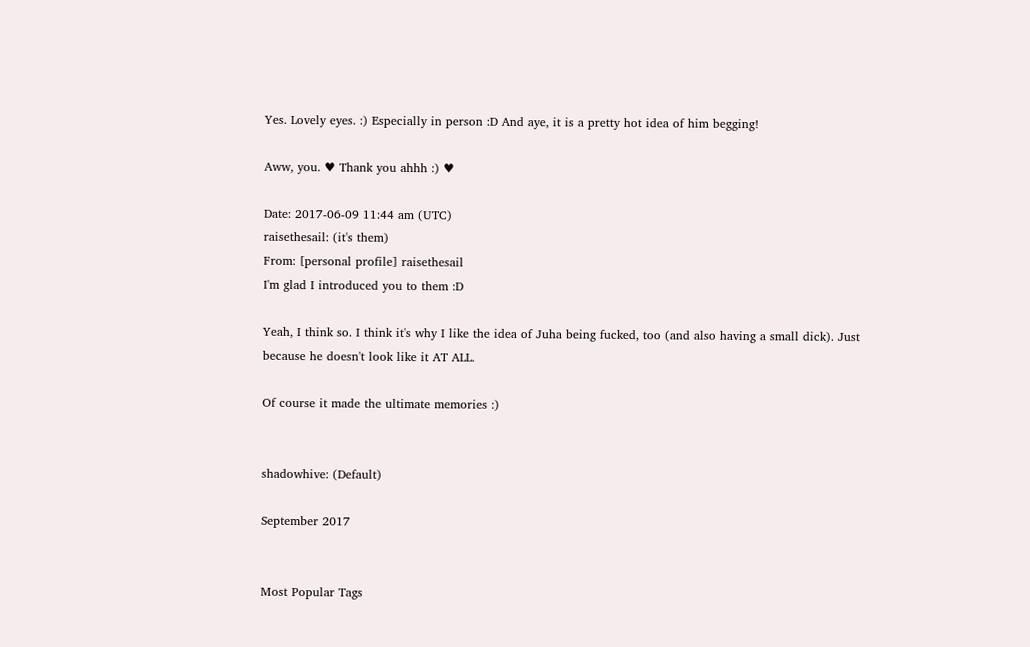Yes. Lovely eyes. :) Especially in person :D And aye, it is a pretty hot idea of him begging!

Aww, you. ♥ Thank you ahhh :) ♥

Date: 2017-06-09 11:44 am (UTC)
raisethesail: (it's them)
From: [personal profile] raisethesail
I'm glad I introduced you to them :D

Yeah, I think so. I think it's why I like the idea of Juha being fucked, too (and also having a small dick). Just because he doesn't look like it AT ALL.

Of course it made the ultimate memories :)


shadowhive: (Default)

September 2017


Most Popular Tags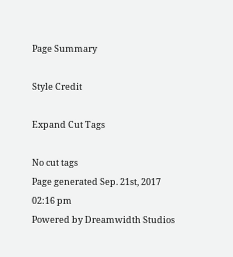Page Summary

Style Credit

Expand Cut Tags

No cut tags
Page generated Sep. 21st, 2017 02:16 pm
Powered by Dreamwidth Studios